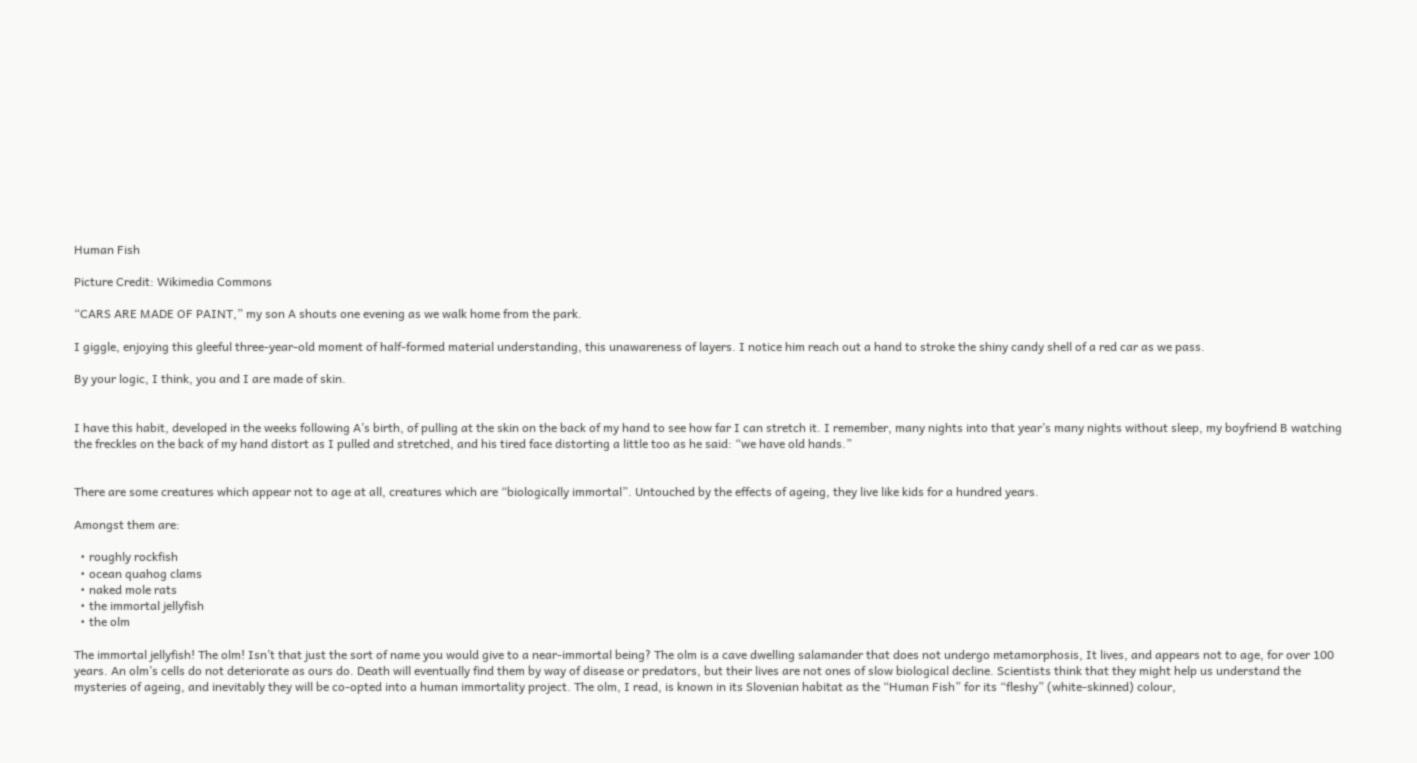Human Fish

Picture Credit: Wikimedia Commons

“CARS ARE MADE OF PAINT,” my son A shouts one evening as we walk home from the park.

I giggle, enjoying this gleeful three-year-old moment of half-formed material understanding, this unawareness of layers. I notice him reach out a hand to stroke the shiny candy shell of a red car as we pass.

By your logic, I think, you and I are made of skin.


I have this habit, developed in the weeks following A’s birth, of pulling at the skin on the back of my hand to see how far I can stretch it. I remember, many nights into that year’s many nights without sleep, my boyfriend B watching the freckles on the back of my hand distort as I pulled and stretched, and his tired face distorting a little too as he said: “we have old hands.”


There are some creatures which appear not to age at all, creatures which are “biologically immortal”. Untouched by the effects of ageing, they live like kids for a hundred years.

Amongst them are:

  • roughly rockfish
  • ocean quahog clams
  • naked mole rats
  • the immortal jellyfish
  • the olm

The immortal jellyfish! The olm! Isn’t that just the sort of name you would give to a near-immortal being? The olm is a cave dwelling salamander that does not undergo metamorphosis, It lives, and appears not to age, for over 100 years. An olm’s cells do not deteriorate as ours do. Death will eventually find them by way of disease or predators, but their lives are not ones of slow biological decline. Scientists think that they might help us understand the mysteries of ageing, and inevitably they will be co-opted into a human immortality project. The olm, I read, is known in its Slovenian habitat as the “Human Fish” for its “fleshy” (white-skinned) colour,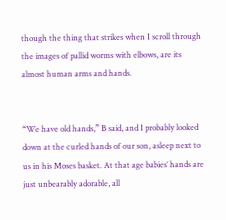though the thing that strikes when I scroll through the images of pallid worms with elbows, are its almost human arms and hands.


“We have old hands,” B said, and I probably looked down at the curled hands of our son, asleep next to us in his Moses basket. At that age babies’ hands are just unbearably adorable, all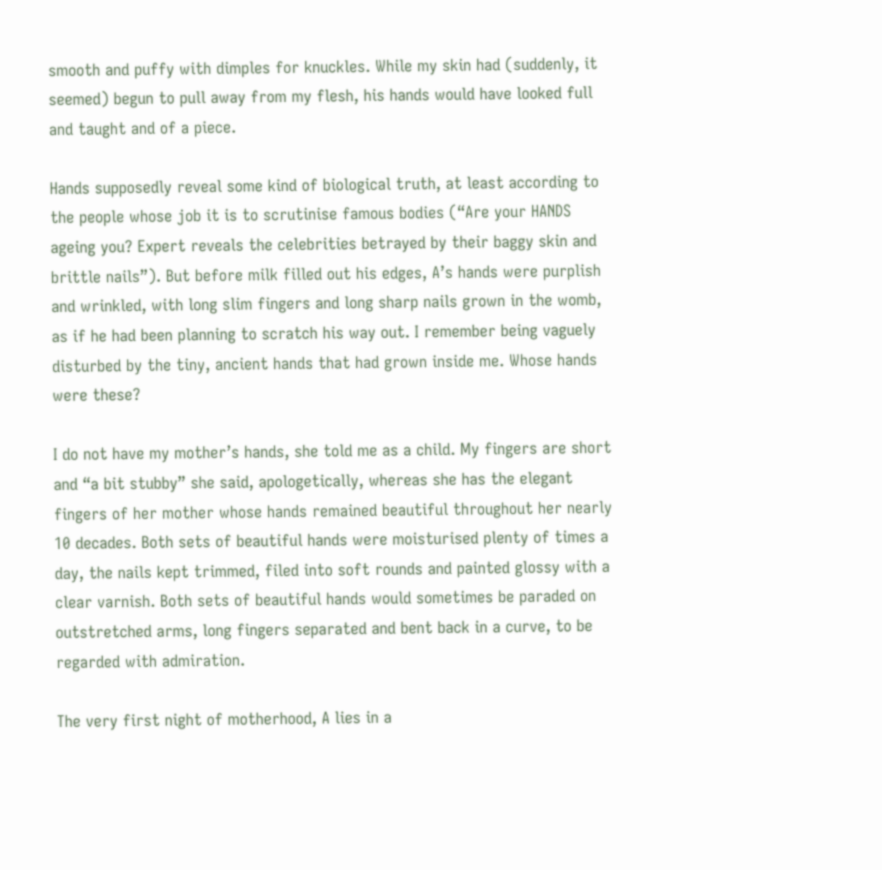smooth and puffy with dimples for knuckles. While my skin had (suddenly, it seemed) begun to pull away from my flesh, his hands would have looked full and taught and of a piece.

Hands supposedly reveal some kind of biological truth, at least according to the people whose job it is to scrutinise famous bodies (“Are your HANDS ageing you? Expert reveals the celebrities betrayed by their baggy skin and brittle nails”). But before milk filled out his edges, A’s hands were purplish and wrinkled, with long slim fingers and long sharp nails grown in the womb, as if he had been planning to scratch his way out. I remember being vaguely disturbed by the tiny, ancient hands that had grown inside me. Whose hands were these?

I do not have my mother’s hands, she told me as a child. My fingers are short and “a bit stubby” she said, apologetically, whereas she has the elegant fingers of her mother whose hands remained beautiful throughout her nearly 10 decades. Both sets of beautiful hands were moisturised plenty of times a day, the nails kept trimmed, filed into soft rounds and painted glossy with a clear varnish. Both sets of beautiful hands would sometimes be paraded on outstretched arms, long fingers separated and bent back in a curve, to be regarded with admiration.

The very first night of motherhood, A lies in a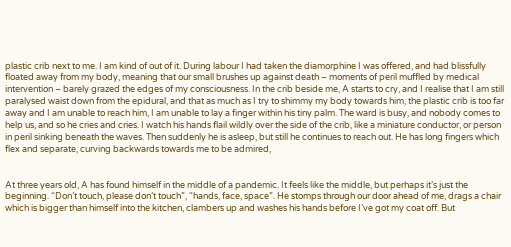plastic crib next to me. I am kind of out of it. During labour I had taken the diamorphine I was offered, and had blissfully floated away from my body, meaning that our small brushes up against death – moments of peril muffled by medical intervention – barely grazed the edges of my consciousness. In the crib beside me, A starts to cry, and I realise that I am still paralysed waist down from the epidural, and that as much as I try to shimmy my body towards him, the plastic crib is too far away and I am unable to reach him, I am unable to lay a finger within his tiny palm. The ward is busy, and nobody comes to help us, and so he cries and cries. I watch his hands flail wildly over the side of the crib, like a miniature conductor, or person in peril sinking beneath the waves. Then suddenly he is asleep, but still he continues to reach out. He has long fingers which flex and separate, curving backwards towards me to be admired,


At three years old, A has found himself in the middle of a pandemic. It feels like the middle, but perhaps it’s just the beginning. “Don’t touch, please don’t touch”, “hands, face, space”. He stomps through our door ahead of me, drags a chair which is bigger than himself into the kitchen, clambers up and washes his hands before I’ve got my coat off. But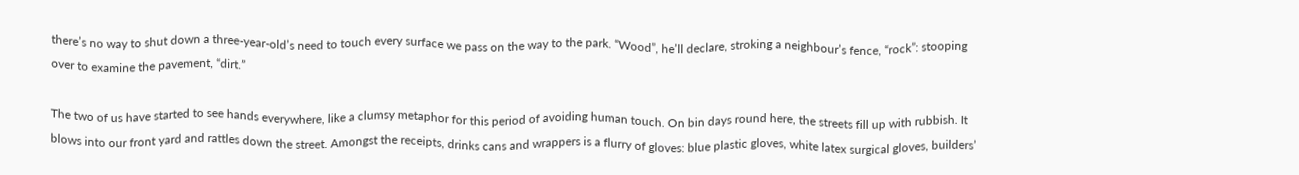there’s no way to shut down a three-year-old’s need to touch every surface we pass on the way to the park. “Wood”, he’ll declare, stroking a neighbour’s fence, “rock”: stooping over to examine the pavement, “dirt.”

The two of us have started to see hands everywhere, like a clumsy metaphor for this period of avoiding human touch. On bin days round here, the streets fill up with rubbish. It blows into our front yard and rattles down the street. Amongst the receipts, drinks cans and wrappers is a flurry of gloves: blue plastic gloves, white latex surgical gloves, builders’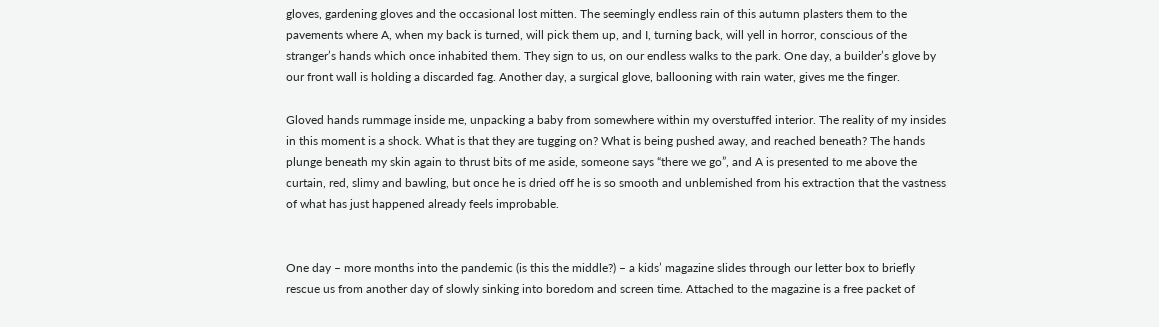gloves, gardening gloves and the occasional lost mitten. The seemingly endless rain of this autumn plasters them to the pavements where A, when my back is turned, will pick them up, and I, turning back, will yell in horror, conscious of the stranger’s hands which once inhabited them. They sign to us, on our endless walks to the park. One day, a builder’s glove by our front wall is holding a discarded fag. Another day, a surgical glove, ballooning with rain water, gives me the finger.

Gloved hands rummage inside me, unpacking a baby from somewhere within my overstuffed interior. The reality of my insides in this moment is a shock. What is that they are tugging on? What is being pushed away, and reached beneath? The hands plunge beneath my skin again to thrust bits of me aside, someone says “there we go”, and A is presented to me above the curtain, red, slimy and bawling, but once he is dried off he is so smooth and unblemished from his extraction that the vastness of what has just happened already feels improbable.


One day – more months into the pandemic (is this the middle?) – a kids’ magazine slides through our letter box to briefly rescue us from another day of slowly sinking into boredom and screen time. Attached to the magazine is a free packet of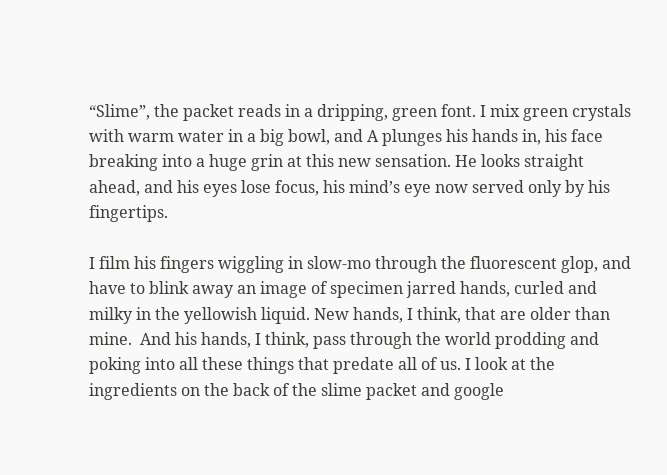“Slime”, the packet reads in a dripping, green font. I mix green crystals with warm water in a big bowl, and A plunges his hands in, his face breaking into a huge grin at this new sensation. He looks straight ahead, and his eyes lose focus, his mind’s eye now served only by his fingertips.

I film his fingers wiggling in slow-mo through the fluorescent glop, and have to blink away an image of specimen jarred hands, curled and milky in the yellowish liquid. New hands, I think, that are older than mine.  And his hands, I think, pass through the world prodding and poking into all these things that predate all of us. I look at the ingredients on the back of the slime packet and google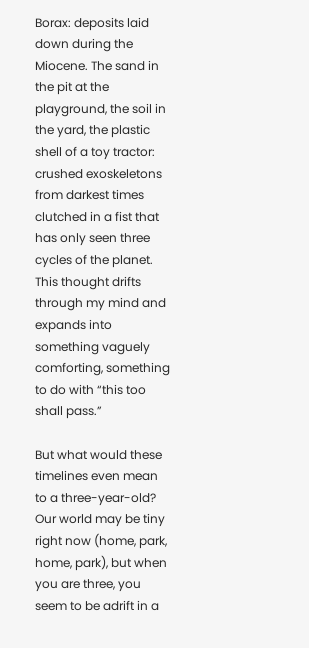Borax: deposits laid down during the Miocene. The sand in the pit at the playground, the soil in the yard, the plastic shell of a toy tractor: crushed exoskeletons from darkest times clutched in a fist that has only seen three cycles of the planet. This thought drifts through my mind and expands into something vaguely comforting, something to do with “this too shall pass.”

But what would these timelines even mean to a three-year-old? Our world may be tiny right now (home, park, home, park), but when you are three, you seem to be adrift in a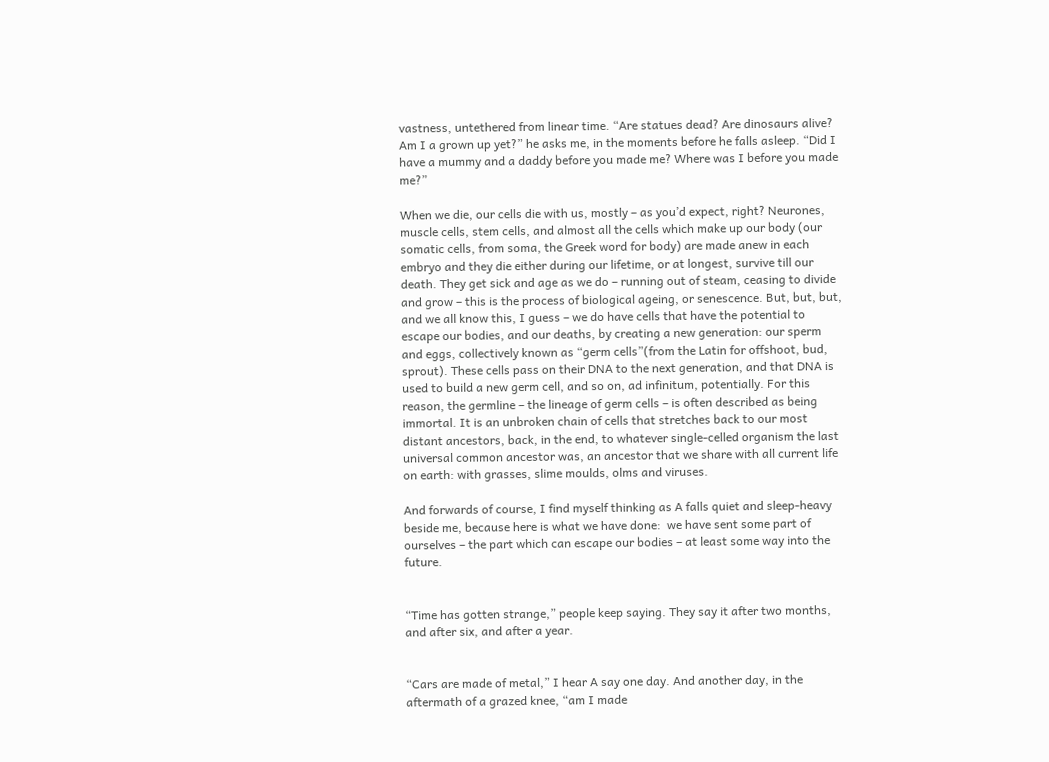vastness, untethered from linear time. “Are statues dead? Are dinosaurs alive? Am I a grown up yet?” he asks me, in the moments before he falls asleep. “Did I have a mummy and a daddy before you made me? Where was I before you made me?”

When we die, our cells die with us, mostly – as you’d expect, right? Neurones, muscle cells, stem cells, and almost all the cells which make up our body (our somatic cells, from soma, the Greek word for body) are made anew in each embryo and they die either during our lifetime, or at longest, survive till our death. They get sick and age as we do – running out of steam, ceasing to divide and grow – this is the process of biological ageing, or senescence. But, but, but, and we all know this, I guess – we do have cells that have the potential to escape our bodies, and our deaths, by creating a new generation: our sperm and eggs, collectively known as “germ cells”(from the Latin for offshoot, bud, sprout). These cells pass on their DNA to the next generation, and that DNA is used to build a new germ cell, and so on, ad infinitum, potentially. For this reason, the germline – the lineage of germ cells – is often described as being immortal. It is an unbroken chain of cells that stretches back to our most distant ancestors, back, in the end, to whatever single-celled organism the last universal common ancestor was, an ancestor that we share with all current life on earth: with grasses, slime moulds, olms and viruses.

And forwards of course, I find myself thinking as A falls quiet and sleep-heavy beside me, because here is what we have done:  we have sent some part of ourselves – the part which can escape our bodies – at least some way into the future.


“Time has gotten strange,” people keep saying. They say it after two months, and after six, and after a year.


“Cars are made of metal,” I hear A say one day. And another day, in the aftermath of a grazed knee, “am I made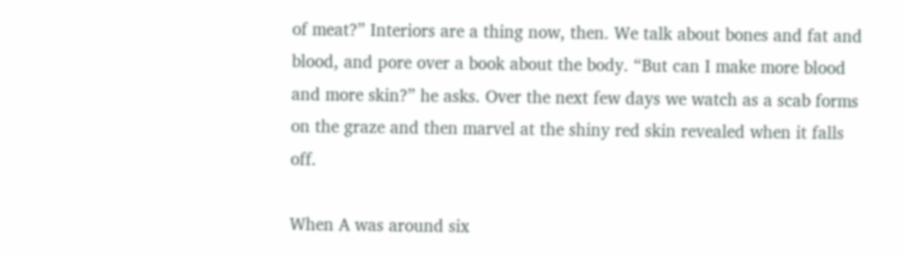of meat?” Interiors are a thing now, then. We talk about bones and fat and blood, and pore over a book about the body. “But can I make more blood and more skin?” he asks. Over the next few days we watch as a scab forms on the graze and then marvel at the shiny red skin revealed when it falls off.

When A was around six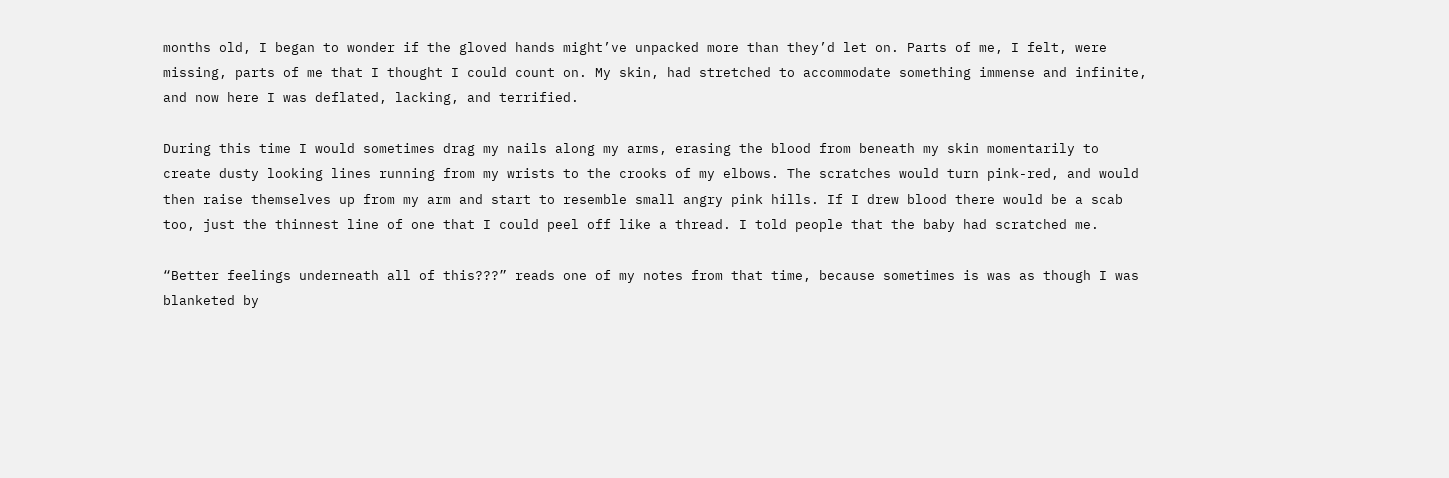months old, I began to wonder if the gloved hands might’ve unpacked more than they’d let on. Parts of me, I felt, were missing, parts of me that I thought I could count on. My skin, had stretched to accommodate something immense and infinite, and now here I was deflated, lacking, and terrified.

During this time I would sometimes drag my nails along my arms, erasing the blood from beneath my skin momentarily to create dusty looking lines running from my wrists to the crooks of my elbows. The scratches would turn pink-red, and would then raise themselves up from my arm and start to resemble small angry pink hills. If I drew blood there would be a scab too, just the thinnest line of one that I could peel off like a thread. I told people that the baby had scratched me.

“Better feelings underneath all of this???” reads one of my notes from that time, because sometimes is was as though I was blanketed by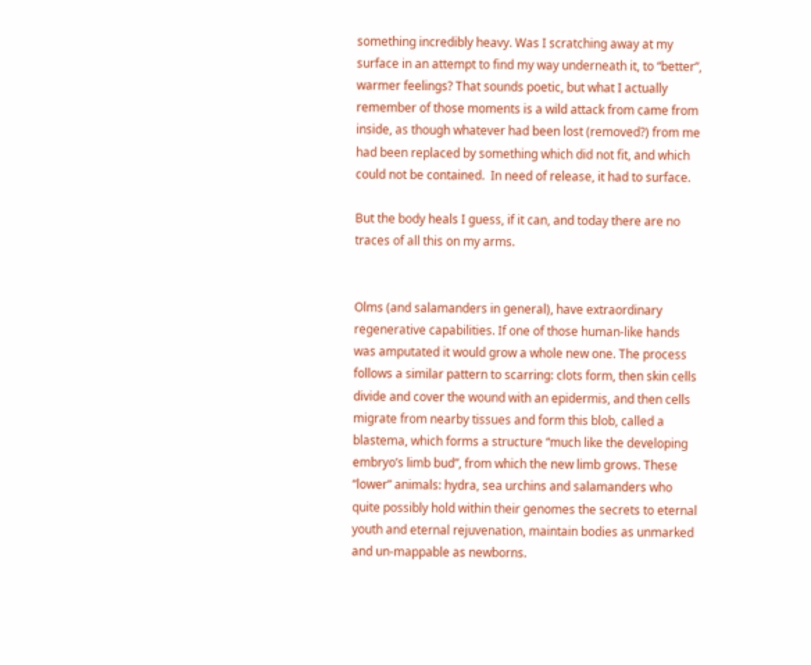something incredibly heavy. Was I scratching away at my surface in an attempt to find my way underneath it, to “better”, warmer feelings? That sounds poetic, but what I actually remember of those moments is a wild attack from came from inside, as though whatever had been lost (removed?) from me had been replaced by something which did not fit, and which could not be contained.  In need of release, it had to surface.

But the body heals I guess, if it can, and today there are no traces of all this on my arms.


Olms (and salamanders in general), have extraordinary regenerative capabilities. If one of those human-like hands was amputated it would grow a whole new one. The process follows a similar pattern to scarring: clots form, then skin cells divide and cover the wound with an epidermis, and then cells migrate from nearby tissues and form this blob, called a blastema, which forms a structure “much like the developing embryo’s limb bud”, from which the new limb grows. These “lower” animals: hydra, sea urchins and salamanders who quite possibly hold within their genomes the secrets to eternal youth and eternal rejuvenation, maintain bodies as unmarked and un-mappable as newborns.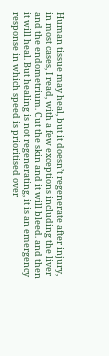Human tissue may heal, but it doesn’t regenerate after injury, in most cases, I read, with a few exceptions including the liver and the endometrium. Cut the skin and it will bleed. and then it will heal. But healing is not regenerating, it is an emergency response in which speed is prioritised over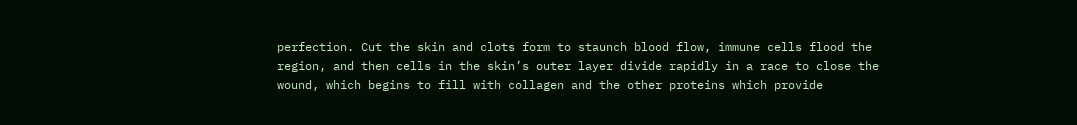perfection. Cut the skin and clots form to staunch blood flow, immune cells flood the region, and then cells in the skin’s outer layer divide rapidly in a race to close the wound, which begins to fill with collagen and the other proteins which provide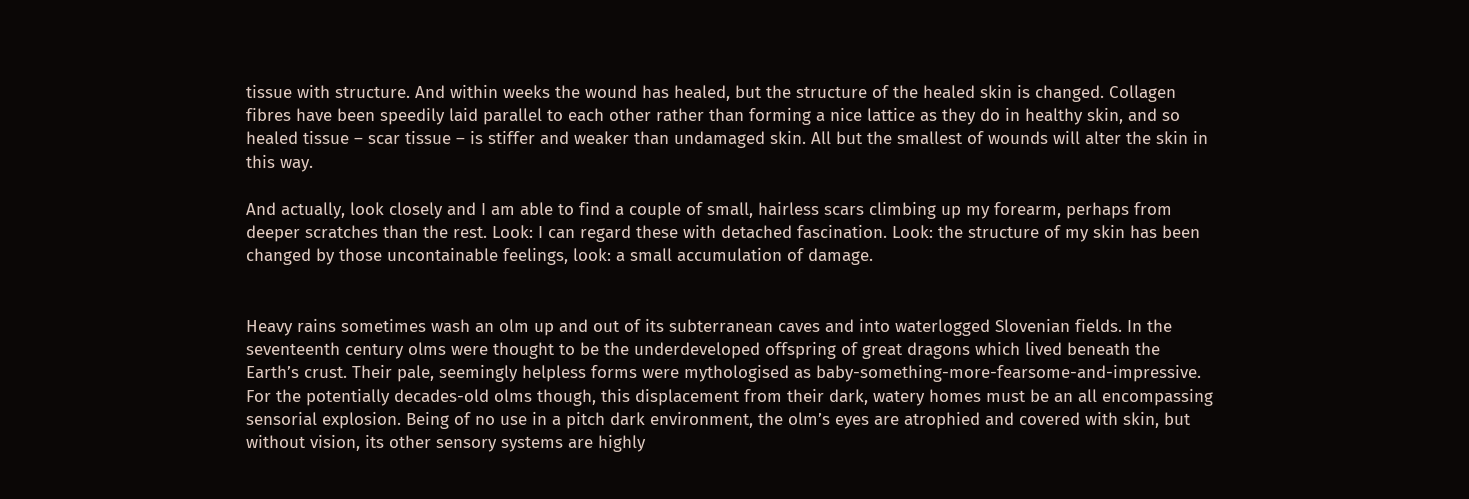tissue with structure. And within weeks the wound has healed, but the structure of the healed skin is changed. Collagen fibres have been speedily laid parallel to each other rather than forming a nice lattice as they do in healthy skin, and so healed tissue – scar tissue – is stiffer and weaker than undamaged skin. All but the smallest of wounds will alter the skin in this way.

And actually, look closely and I am able to find a couple of small, hairless scars climbing up my forearm, perhaps from deeper scratches than the rest. Look: I can regard these with detached fascination. Look: the structure of my skin has been changed by those uncontainable feelings, look: a small accumulation of damage.


Heavy rains sometimes wash an olm up and out of its subterranean caves and into waterlogged Slovenian fields. In the seventeenth century olms were thought to be the underdeveloped offspring of great dragons which lived beneath the Earth’s crust. Their pale, seemingly helpless forms were mythologised as baby-something-more-fearsome-and-impressive. For the potentially decades-old olms though, this displacement from their dark, watery homes must be an all encompassing sensorial explosion. Being of no use in a pitch dark environment, the olm’s eyes are atrophied and covered with skin, but without vision, its other sensory systems are highly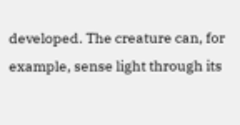developed. The creature can, for example, sense light through its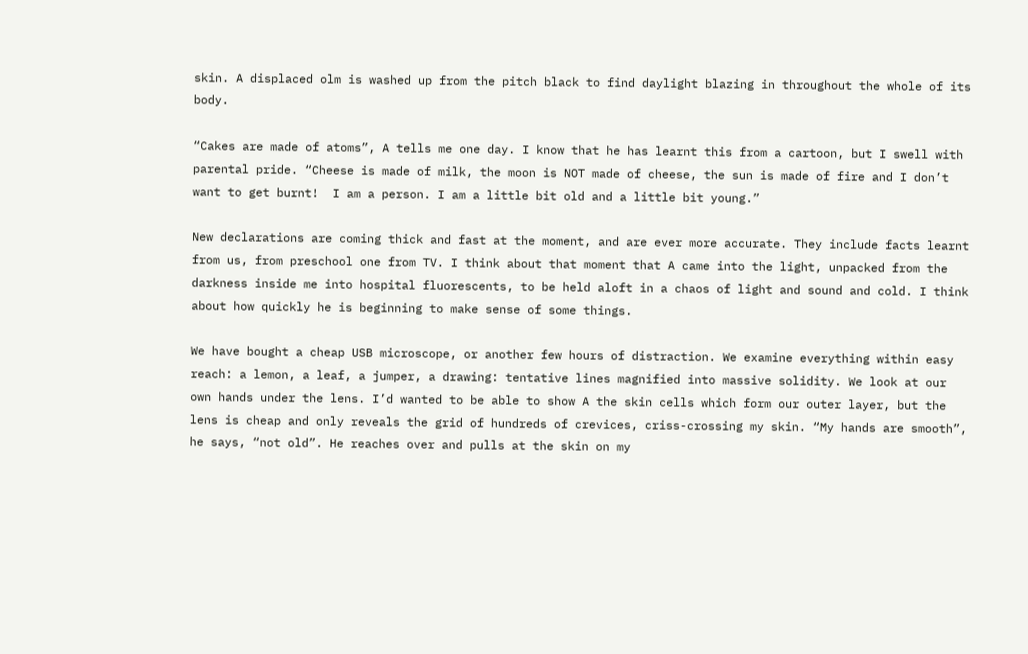skin. A displaced olm is washed up from the pitch black to find daylight blazing in throughout the whole of its body.

“Cakes are made of atoms”, A tells me one day. I know that he has learnt this from a cartoon, but I swell with parental pride. “Cheese is made of milk, the moon is NOT made of cheese, the sun is made of fire and I don’t want to get burnt!  I am a person. I am a little bit old and a little bit young.”

New declarations are coming thick and fast at the moment, and are ever more accurate. They include facts learnt from us, from preschool one from TV. I think about that moment that A came into the light, unpacked from the darkness inside me into hospital fluorescents, to be held aloft in a chaos of light and sound and cold. I think about how quickly he is beginning to make sense of some things.

We have bought a cheap USB microscope, or another few hours of distraction. We examine everything within easy reach: a lemon, a leaf, a jumper, a drawing: tentative lines magnified into massive solidity. We look at our own hands under the lens. I’d wanted to be able to show A the skin cells which form our outer layer, but the lens is cheap and only reveals the grid of hundreds of crevices, criss-crossing my skin. “My hands are smooth”, he says, “not old”. He reaches over and pulls at the skin on my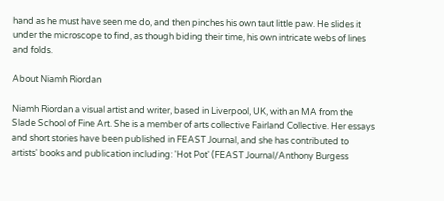hand as he must have seen me do, and then pinches his own taut little paw. He slides it under the microscope to find, as though biding their time, his own intricate webs of lines and folds.

About Niamh Riordan

Niamh Riordan a visual artist and writer, based in Liverpool, UK, with an MA from the Slade School of Fine Art. She is a member of arts collective Fairland Collective. Her essays and short stories have been published in FEAST Journal, and she has contributed to artists' books and publication including: 'Hot Pot' (FEAST Journal/Anthony Burgess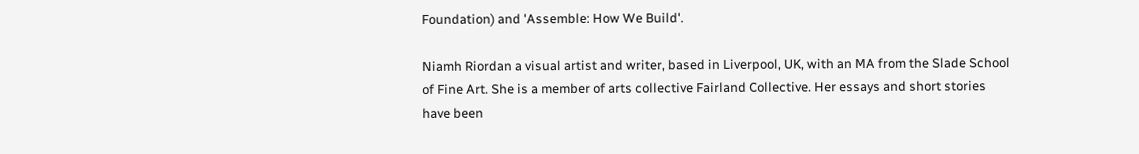Foundation) and 'Assemble: How We Build'.

Niamh Riordan a visual artist and writer, based in Liverpool, UK, with an MA from the Slade School of Fine Art. She is a member of arts collective Fairland Collective. Her essays and short stories have been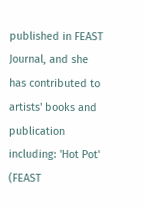published in FEAST Journal, and she has contributed to artists' books and publication including: 'Hot Pot' (FEAST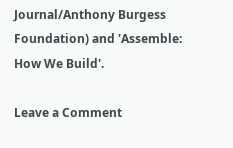Journal/Anthony Burgess Foundation) and 'Assemble: How We Build'.

Leave a Comment